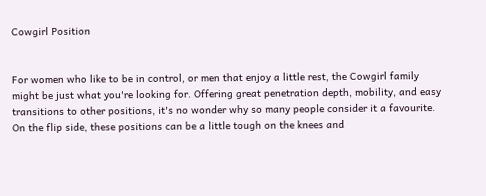Cowgirl Position


For women who like to be in control, or men that enjoy a little rest, the Cowgirl family might be just what you're looking for. Offering great penetration depth, mobility, and easy transitions to other positions, it's no wonder why so many people consider it a favourite. On the flip side, these positions can be a little tough on the knees and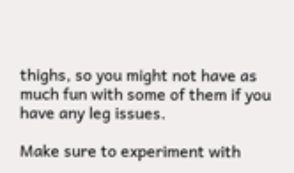thighs, so you might not have as much fun with some of them if you have any leg issues.

Make sure to experiment with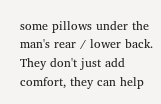some pillows under the man's rear / lower back. They don't just add comfort, they can help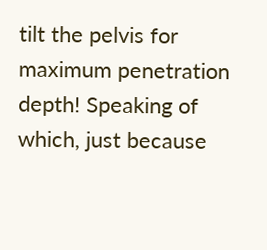tilt the pelvis for maximum penetration depth! Speaking of which, just because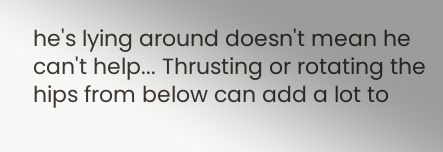he's lying around doesn't mean he can't help... Thrusting or rotating the hips from below can add a lot to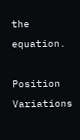the equation.

Position Variations